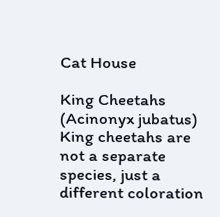Cat House

King Cheetahs
(Acinonyx jubatus)
King cheetahs are not a separate species, just a different coloration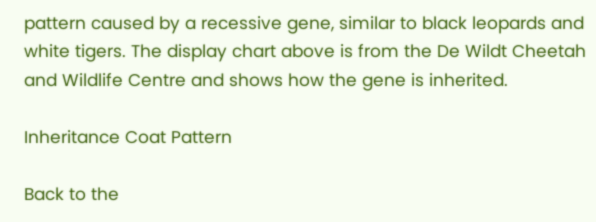pattern caused by a recessive gene, similar to black leopards and white tigers. The display chart above is from the De Wildt Cheetah and Wildlife Centre and shows how the gene is inherited.

Inheritance Coat Pattern

Back to the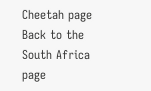Cheetah page
Back to the South Africa page